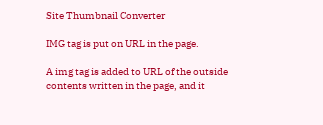Site Thumbnail Converter

IMG tag is put on URL in the page.

A img tag is added to URL of the outside contents written in the page, and it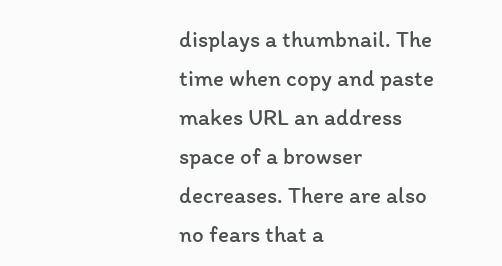displays a thumbnail. The time when copy and paste makes URL an address space of a browser decreases. There are also no fears that a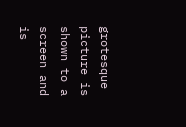grotesque picture is shown to a screen and is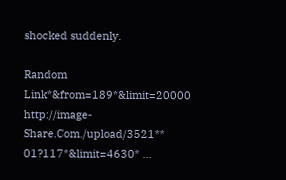shocked suddenly.

Random Link*&from=189*&limit=20000
http://image-Share.Com./upload/3521** 01?117*&limit=4630* ...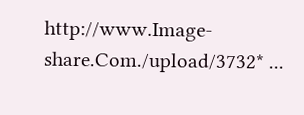http://www.Image-share.Com./upload/3732* ...